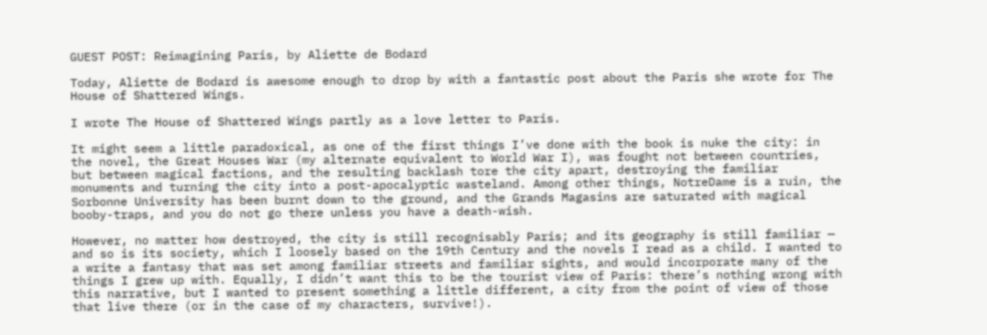GUEST POST: Reimagining Paris, by Aliette de Bodard

Today, Aliette de Bodard is awesome enough to drop by with a fantastic post about the Paris she wrote for The House of Shattered Wings.

I wrote The House of Shattered Wings partly as a love letter to Paris.

It might seem a little paradoxical, as one of the first things I’ve done with the book is nuke the city: in the novel, the Great Houses War (my alternate equivalent to World War I), was fought not between countries, but between magical factions, and the resulting backlash tore the city apart, destroying the familiar monuments and turning the city into a post-apocalyptic wasteland. Among other things, NotreDame is a ruin, the Sorbonne University has been burnt down to the ground, and the Grands Magasins are saturated with magical booby-traps, and you do not go there unless you have a death-wish.

However, no matter how destroyed, the city is still recognisably Paris; and its geography is still familiar — and so is its society, which I loosely based on the 19th Century and the novels I read as a child. I wanted to a write a fantasy that was set among familiar streets and familiar sights, and would incorporate many of the things I grew up with. Equally, I didn’t want this to be the tourist view of Paris: there’s nothing wrong with this narrative, but I wanted to present something a little different, a city from the point of view of those that live there (or in the case of my characters, survive!).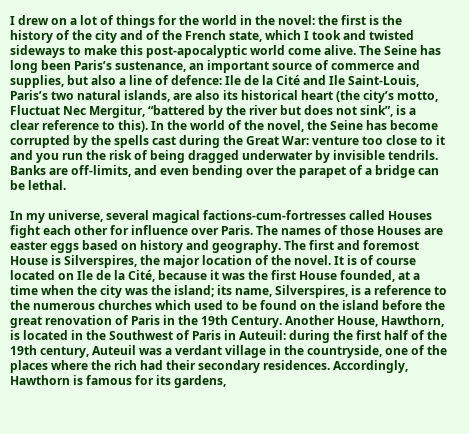I drew on a lot of things for the world in the novel: the first is the history of the city and of the French state, which I took and twisted sideways to make this post-apocalyptic world come alive. The Seine has long been Paris’s sustenance, an important source of commerce and supplies, but also a line of defence: Ile de la Cité and Ile Saint-Louis, Paris’s two natural islands, are also its historical heart (the city’s motto, Fluctuat Nec Mergitur, “battered by the river but does not sink”, is a clear reference to this). In the world of the novel, the Seine has become corrupted by the spells cast during the Great War: venture too close to it and you run the risk of being dragged underwater by invisible tendrils. Banks are off-limits, and even bending over the parapet of a bridge can be lethal.

In my universe, several magical factions-cum-fortresses called Houses fight each other for influence over Paris. The names of those Houses are easter eggs based on history and geography. The first and foremost House is Silverspires, the major location of the novel. It is of course located on Ile de la Cité, because it was the first House founded, at a time when the city was the island; its name, Silverspires, is a reference to the numerous churches which used to be found on the island before the great renovation of Paris in the 19th Century. Another House, Hawthorn, is located in the Southwest of Paris in Auteuil: during the first half of the 19th century, Auteuil was a verdant village in the countryside, one of the places where the rich had their secondary residences. Accordingly, Hawthorn is famous for its gardens,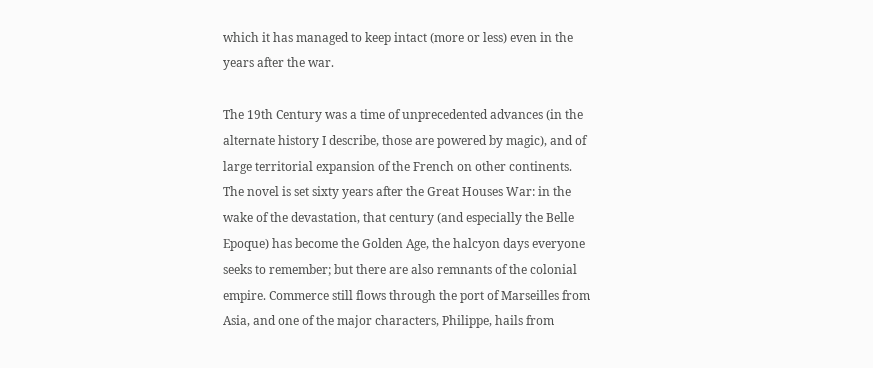which it has managed to keep intact (more or less) even in the years after the war.

The 19th Century was a time of unprecedented advances (in the alternate history I describe, those are powered by magic), and of large territorial expansion of the French on other continents. The novel is set sixty years after the Great Houses War: in the wake of the devastation, that century (and especially the Belle Epoque) has become the Golden Age, the halcyon days everyone seeks to remember; but there are also remnants of the colonial empire. Commerce still flows through the port of Marseilles from Asia, and one of the major characters, Philippe, hails from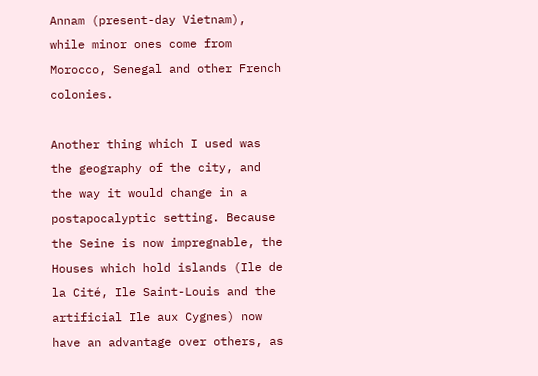Annam (present-day Vietnam), while minor ones come from Morocco, Senegal and other French colonies.

Another thing which I used was the geography of the city, and the way it would change in a postapocalyptic setting. Because the Seine is now impregnable, the Houses which hold islands (Ile de la Cité, Ile Saint-Louis and the artificial Ile aux Cygnes) now have an advantage over others, as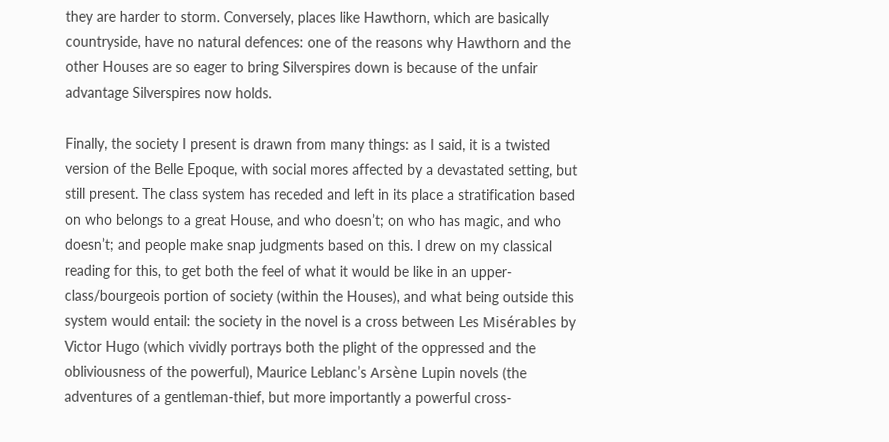they are harder to storm. Conversely, places like Hawthorn, which are basically countryside, have no natural defences: one of the reasons why Hawthorn and the other Houses are so eager to bring Silverspires down is because of the unfair advantage Silverspires now holds.

Finally, the society I present is drawn from many things: as I said, it is a twisted version of the Belle Epoque, with social mores affected by a devastated setting, but still present. The class system has receded and left in its place a stratification based on who belongs to a great House, and who doesn’t; on who has magic, and who doesn’t; and people make snap judgments based on this. I drew on my classical reading for this, to get both the feel of what it would be like in an upper-class/bourgeois portion of society (within the Houses), and what being outside this system would entail: the society in the novel is a cross between Les Misérables by Victor Hugo (which vividly portrays both the plight of the oppressed and the obliviousness of the powerful), Maurice Leblanc’s Arsène Lupin novels (the adventures of a gentleman-thief, but more importantly a powerful cross-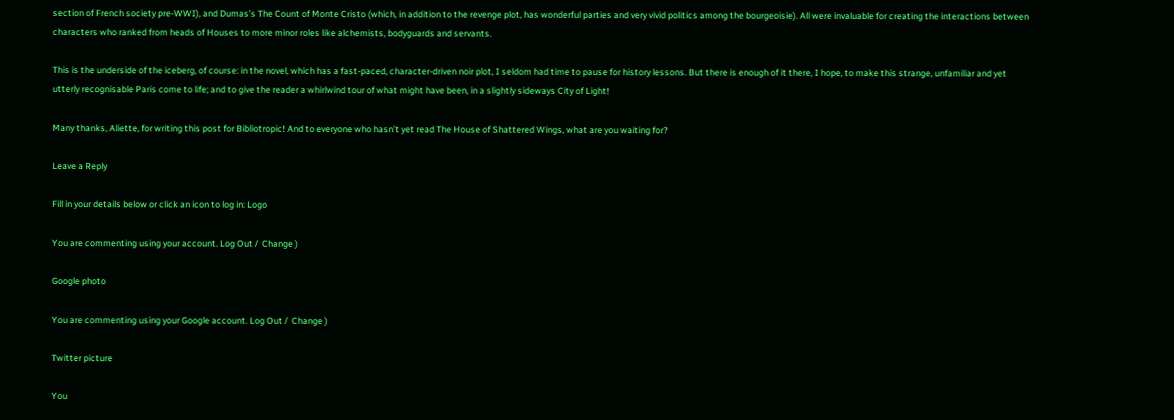section of French society pre-WWI), and Dumas’s The Count of Monte Cristo (which, in addition to the revenge plot, has wonderful parties and very vivid politics among the bourgeoisie). All were invaluable for creating the interactions between characters who ranked from heads of Houses to more minor roles like alchemists, bodyguards and servants.

This is the underside of the iceberg, of course: in the novel, which has a fast-paced, character-driven noir plot, I seldom had time to pause for history lessons. But there is enough of it there, I hope, to make this strange, unfamiliar and yet utterly recognisable Paris come to life; and to give the reader a whirlwind tour of what might have been, in a slightly sideways City of Light!

Many thanks, Aliette, for writing this post for Bibliotropic! And to everyone who hasn’t yet read The House of Shattered Wings, what are you waiting for?

Leave a Reply

Fill in your details below or click an icon to log in: Logo

You are commenting using your account. Log Out /  Change )

Google photo

You are commenting using your Google account. Log Out /  Change )

Twitter picture

You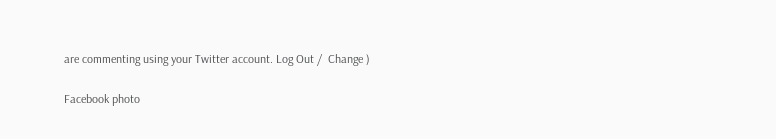are commenting using your Twitter account. Log Out /  Change )

Facebook photo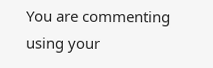You are commenting using your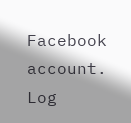Facebook account. Log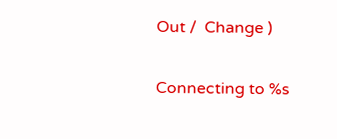Out /  Change )

Connecting to %s